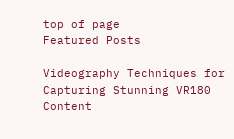top of page
Featured Posts

Videography Techniques for Capturing Stunning VR180 Content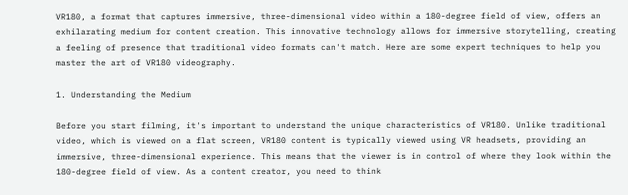VR180, a format that captures immersive, three-dimensional video within a 180-degree field of view, offers an exhilarating medium for content creation. This innovative technology allows for immersive storytelling, creating a feeling of presence that traditional video formats can't match. Here are some expert techniques to help you master the art of VR180 videography.

1. Understanding the Medium

Before you start filming, it's important to understand the unique characteristics of VR180. Unlike traditional video, which is viewed on a flat screen, VR180 content is typically viewed using VR headsets, providing an immersive, three-dimensional experience. This means that the viewer is in control of where they look within the 180-degree field of view. As a content creator, you need to think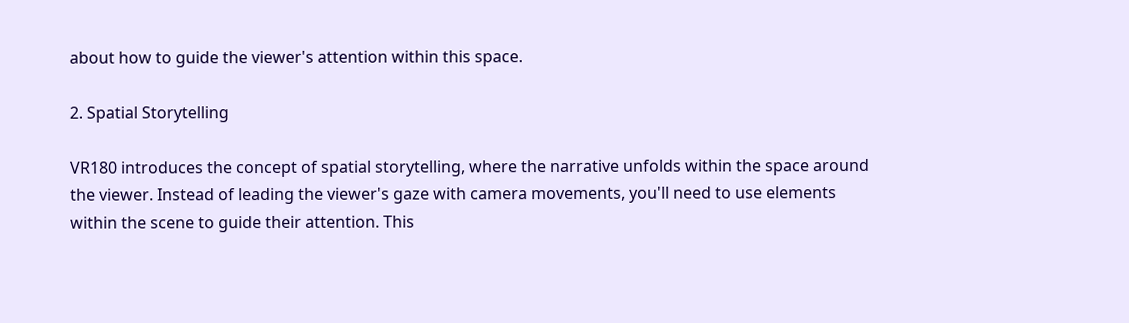about how to guide the viewer's attention within this space.

2. Spatial Storytelling

VR180 introduces the concept of spatial storytelling, where the narrative unfolds within the space around the viewer. Instead of leading the viewer's gaze with camera movements, you'll need to use elements within the scene to guide their attention. This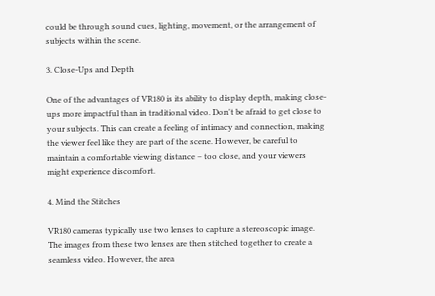could be through sound cues, lighting, movement, or the arrangement of subjects within the scene.

3. Close-Ups and Depth

One of the advantages of VR180 is its ability to display depth, making close-ups more impactful than in traditional video. Don't be afraid to get close to your subjects. This can create a feeling of intimacy and connection, making the viewer feel like they are part of the scene. However, be careful to maintain a comfortable viewing distance – too close, and your viewers might experience discomfort.

4. Mind the Stitches

VR180 cameras typically use two lenses to capture a stereoscopic image. The images from these two lenses are then stitched together to create a seamless video. However, the area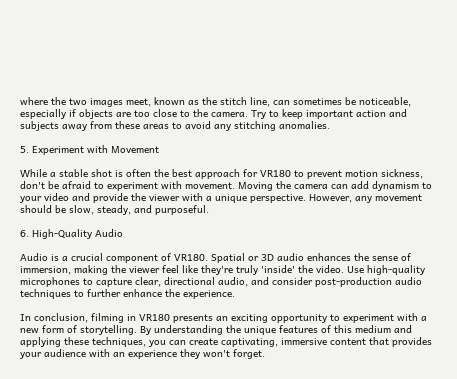where the two images meet, known as the stitch line, can sometimes be noticeable, especially if objects are too close to the camera. Try to keep important action and subjects away from these areas to avoid any stitching anomalies.

5. Experiment with Movement

While a stable shot is often the best approach for VR180 to prevent motion sickness, don't be afraid to experiment with movement. Moving the camera can add dynamism to your video and provide the viewer with a unique perspective. However, any movement should be slow, steady, and purposeful.

6. High-Quality Audio

Audio is a crucial component of VR180. Spatial or 3D audio enhances the sense of immersion, making the viewer feel like they're truly 'inside' the video. Use high-quality microphones to capture clear, directional audio, and consider post-production audio techniques to further enhance the experience.

In conclusion, filming in VR180 presents an exciting opportunity to experiment with a new form of storytelling. By understanding the unique features of this medium and applying these techniques, you can create captivating, immersive content that provides your audience with an experience they won't forget.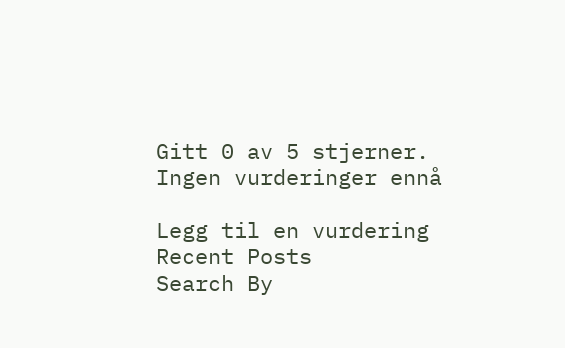Gitt 0 av 5 stjerner.
Ingen vurderinger ennå

Legg til en vurdering
Recent Posts
Search By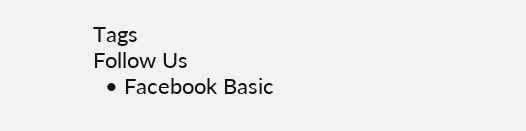Tags
Follow Us
  • Facebook Basic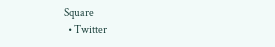Square
  • Twitter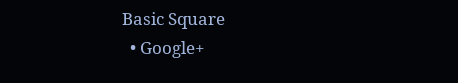Basic Square
  • Google+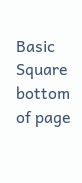Basic Square
bottom of page